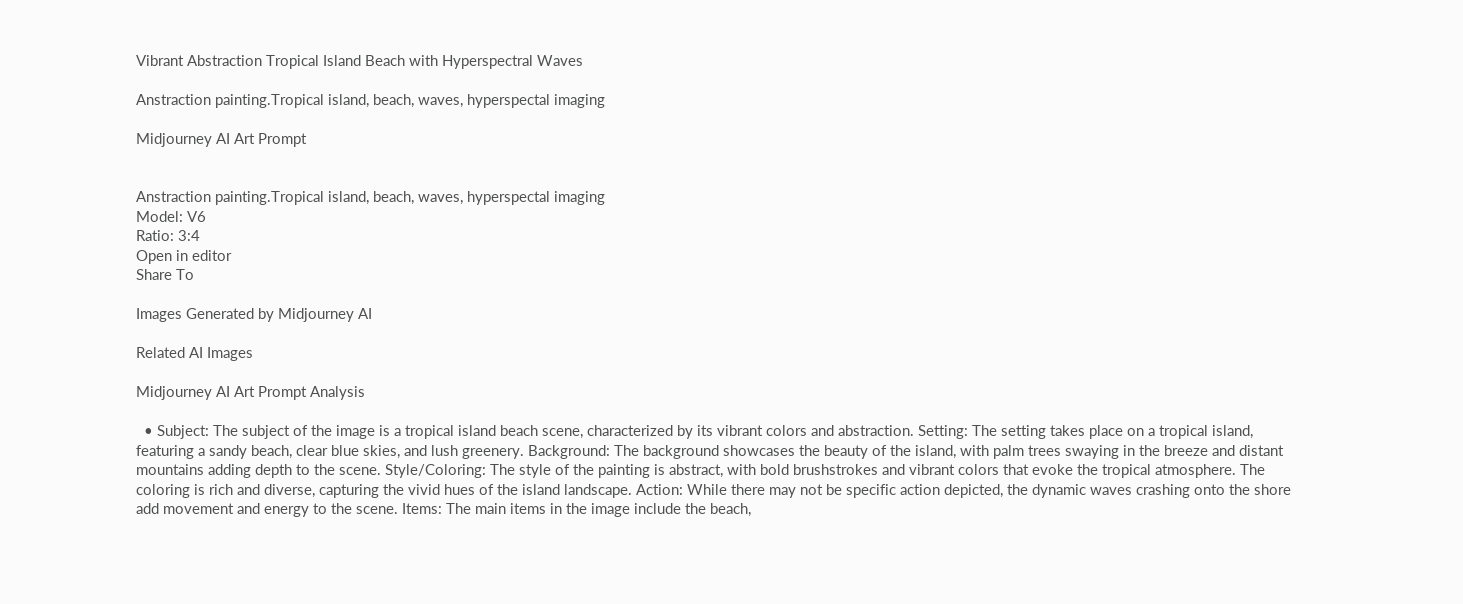Vibrant Abstraction Tropical Island Beach with Hyperspectral Waves

Anstraction painting.Tropical island, beach, waves, hyperspectal imaging

Midjourney AI Art Prompt


Anstraction painting.Tropical island, beach, waves, hyperspectal imaging
Model: V6
Ratio: 3:4
Open in editor
Share To

Images Generated by Midjourney AI

Related AI Images

Midjourney AI Art Prompt Analysis

  • Subject: The subject of the image is a tropical island beach scene, characterized by its vibrant colors and abstraction. Setting: The setting takes place on a tropical island, featuring a sandy beach, clear blue skies, and lush greenery. Background: The background showcases the beauty of the island, with palm trees swaying in the breeze and distant mountains adding depth to the scene. Style/Coloring: The style of the painting is abstract, with bold brushstrokes and vibrant colors that evoke the tropical atmosphere. The coloring is rich and diverse, capturing the vivid hues of the island landscape. Action: While there may not be specific action depicted, the dynamic waves crashing onto the shore add movement and energy to the scene. Items: The main items in the image include the beach,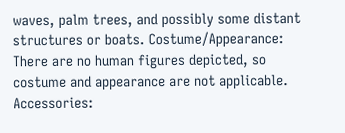waves, palm trees, and possibly some distant structures or boats. Costume/Appearance: There are no human figures depicted, so costume and appearance are not applicable. Accessories: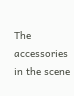The accessories in the scene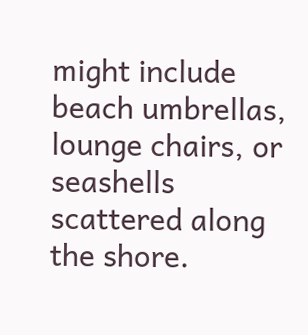might include beach umbrellas, lounge chairs, or seashells scattered along the shore.